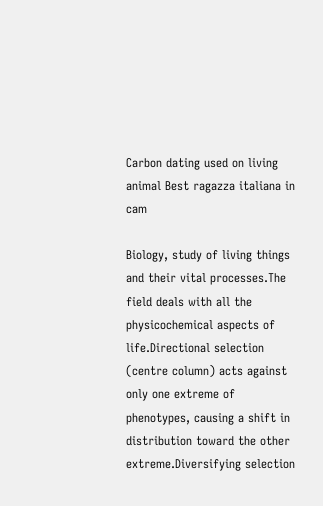Carbon dating used on living animal Best ragazza italiana in cam

Biology, study of living things and their vital processes.The field deals with all the physicochemical aspects of life.Directional selection (centre column) acts against only one extreme of phenotypes, causing a shift in distribution toward the other extreme.Diversifying selection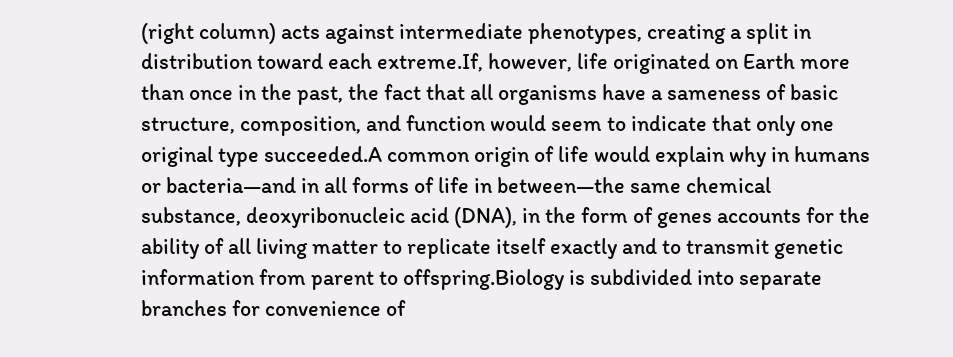(right column) acts against intermediate phenotypes, creating a split in distribution toward each extreme.If, however, life originated on Earth more than once in the past, the fact that all organisms have a sameness of basic structure, composition, and function would seem to indicate that only one original type succeeded.A common origin of life would explain why in humans or bacteria—and in all forms of life in between—the same chemical substance, deoxyribonucleic acid (DNA), in the form of genes accounts for the ability of all living matter to replicate itself exactly and to transmit genetic information from parent to offspring.Biology is subdivided into separate branches for convenience of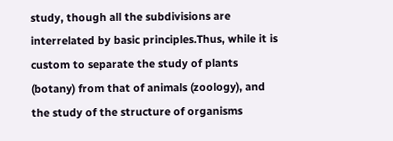study, though all the subdivisions are interrelated by basic principles.Thus, while it is custom to separate the study of plants (botany) from that of animals (zoology), and the study of the structure of organisms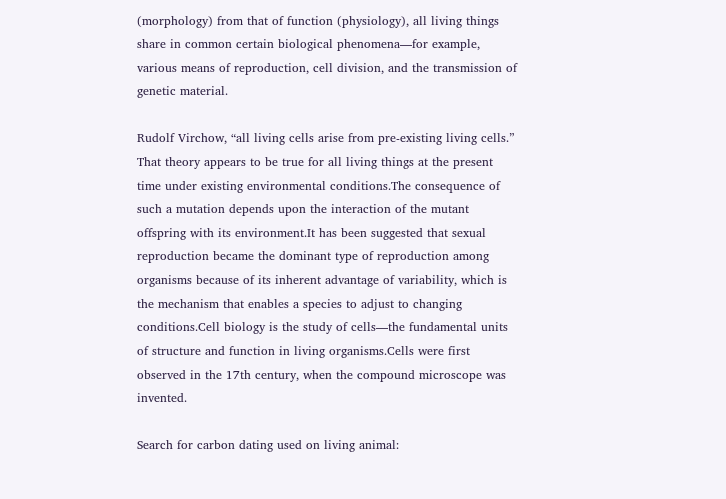(morphology) from that of function (physiology), all living things share in common certain biological phenomena—for example, various means of reproduction, cell division, and the transmission of genetic material.

Rudolf Virchow, “all living cells arise from pre-existing living cells.” That theory appears to be true for all living things at the present time under existing environmental conditions.The consequence of such a mutation depends upon the interaction of the mutant offspring with its environment.It has been suggested that sexual reproduction became the dominant type of reproduction among organisms because of its inherent advantage of variability, which is the mechanism that enables a species to adjust to changing conditions.Cell biology is the study of cells—the fundamental units of structure and function in living organisms.Cells were first observed in the 17th century, when the compound microscope was invented.

Search for carbon dating used on living animal: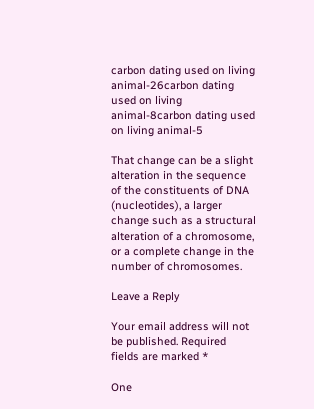carbon dating used on living animal-26carbon dating used on living animal-8carbon dating used on living animal-5

That change can be a slight alteration in the sequence of the constituents of DNA (nucleotides), a larger change such as a structural alteration of a chromosome, or a complete change in the number of chromosomes.

Leave a Reply

Your email address will not be published. Required fields are marked *

One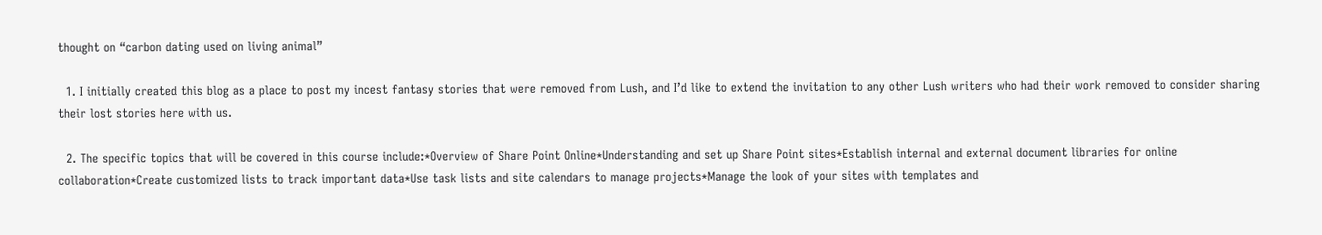thought on “carbon dating used on living animal”

  1. I initially created this blog as a place to post my incest fantasy stories that were removed from Lush, and I’d like to extend the invitation to any other Lush writers who had their work removed to consider sharing their lost stories here with us.

  2. The specific topics that will be covered in this course include:*Overview of Share Point Online*Understanding and set up Share Point sites*Establish internal and external document libraries for online collaboration*Create customized lists to track important data*Use task lists and site calendars to manage projects*Manage the look of your sites with templates and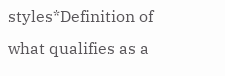styles*Definition of what qualifies as a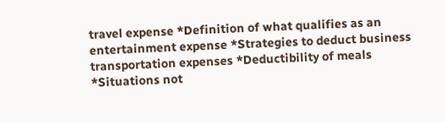travel expense *Definition of what qualifies as an entertainment expense *Strategies to deduct business transportation expenses *Deductibility of meals *Situations not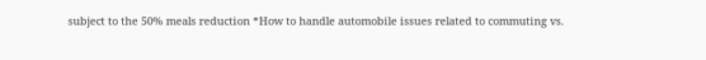subject to the 50% meals reduction *How to handle automobile issues related to commuting vs.